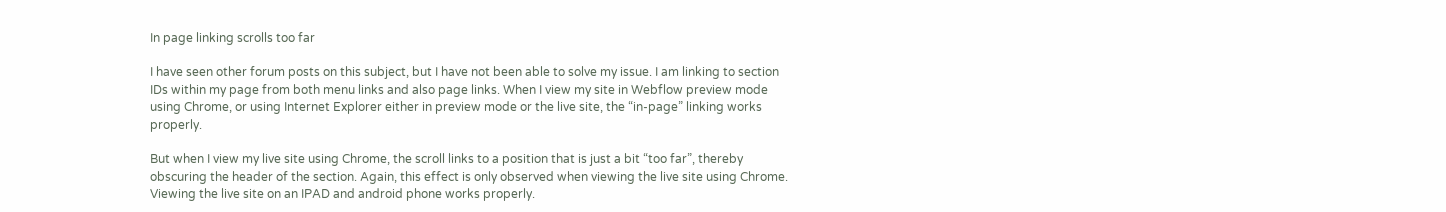In page linking scrolls too far

I have seen other forum posts on this subject, but I have not been able to solve my issue. I am linking to section IDs within my page from both menu links and also page links. When I view my site in Webflow preview mode using Chrome, or using Internet Explorer either in preview mode or the live site, the “in-page” linking works properly.

But when I view my live site using Chrome, the scroll links to a position that is just a bit “too far”, thereby obscuring the header of the section. Again, this effect is only observed when viewing the live site using Chrome. Viewing the live site on an IPAD and android phone works properly.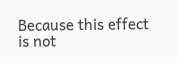Because this effect is not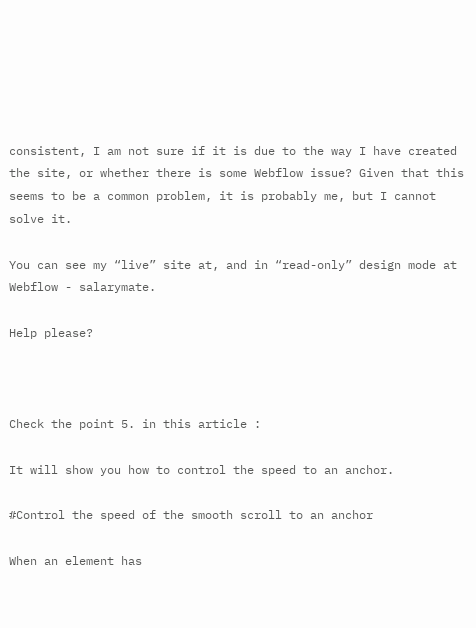consistent, I am not sure if it is due to the way I have created the site, or whether there is some Webflow issue? Given that this seems to be a common problem, it is probably me, but I cannot solve it.

You can see my “live” site at, and in “read-only” design mode at Webflow - salarymate.

Help please?



Check the point 5. in this article :

It will show you how to control the speed to an anchor.

#Control the speed of the smooth scroll to an anchor

When an element has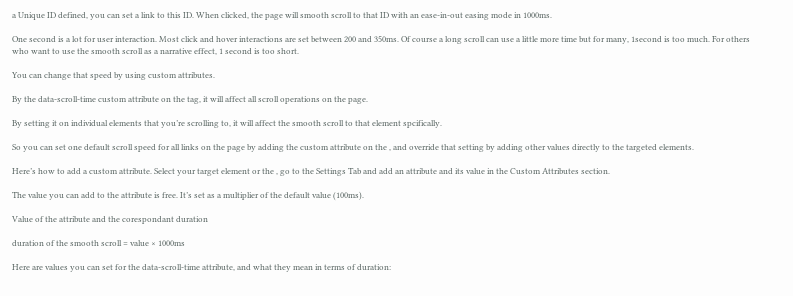a Unique ID defined, you can set a link to this ID. When clicked, the page will smooth scroll to that ID with an ease-in-out easing mode in 1000ms.

One second is a lot for user interaction. Most click and hover interactions are set between 200 and 350ms. Of course a long scroll can use a little more time but for many, 1second is too much. For others who want to use the smooth scroll as a narrative effect, 1 second is too short.

You can change that speed by using custom attributes.

By the data-scroll-time custom attribute on the tag, it will affect all scroll operations on the page.

By setting it on individual elements that you’re scrolling to, it will affect the smooth scroll to that element spcifically.

So you can set one default scroll speed for all links on the page by adding the custom attribute on the , and override that setting by adding other values directly to the targeted elements.

Here’s how to add a custom attribute. Select your target element or the , go to the Settings Tab and add an attribute and its value in the Custom Attributes section.

The value you can add to the attribute is free. It’s set as a multiplier of the default value (100ms).

Value of the attribute and the corespondant duration

duration of the smooth scroll = value × 1000ms

Here are values you can set for the data-scroll-time attribute, and what they mean in terms of duration: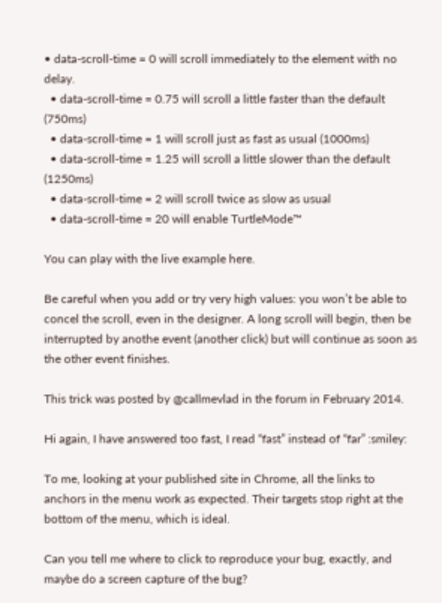• data-scroll-time = 0 will scroll immediately to the element with no delay.
  • data-scroll-time = 0.75 will scroll a little faster than the default (750ms)
  • data-scroll-time = 1 will scroll just as fast as usual (1000ms)
  • data-scroll-time = 1.25 will scroll a little slower than the default (1250ms)
  • data-scroll-time = 2 will scroll twice as slow as usual
  • data-scroll-time = 20 will enable TurtleMode™

You can play with the live example here.

Be careful when you add or try very high values: you won’t be able to concel the scroll, even in the designer. A long scroll will begin, then be interrupted by anothe event (another click) but will continue as soon as the other event finishes.

This trick was posted by @callmevlad in the forum in February 2014.

Hi again, I have answered too fast, I read “fast” instead of “far” :smiley:

To me, looking at your published site in Chrome, all the links to anchors in the menu work as expected. Their targets stop right at the bottom of the menu, which is ideal.

Can you tell me where to click to reproduce your bug, exactly, and maybe do a screen capture of the bug?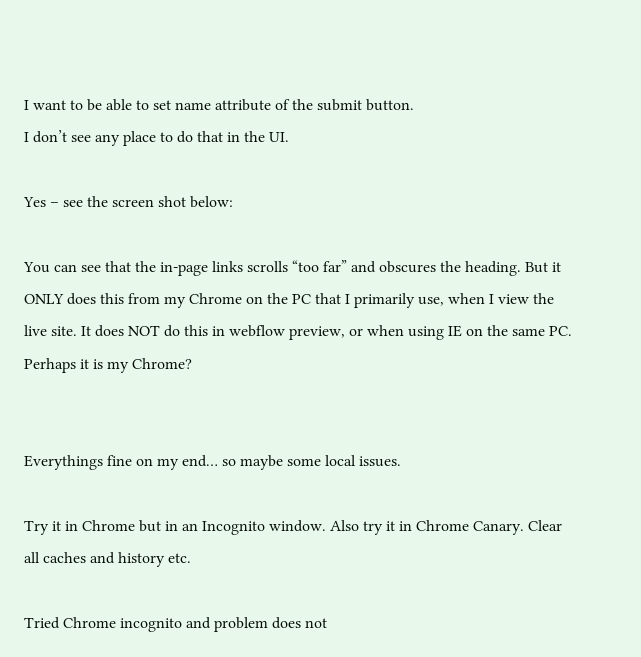I want to be able to set name attribute of the submit button.
I don’t see any place to do that in the UI.

Yes – see the screen shot below:

You can see that the in-page links scrolls “too far” and obscures the heading. But it ONLY does this from my Chrome on the PC that I primarily use, when I view the live site. It does NOT do this in webflow preview, or when using IE on the same PC. Perhaps it is my Chrome?


Everythings fine on my end… so maybe some local issues.

Try it in Chrome but in an Incognito window. Also try it in Chrome Canary. Clear all caches and history etc.

Tried Chrome incognito and problem does not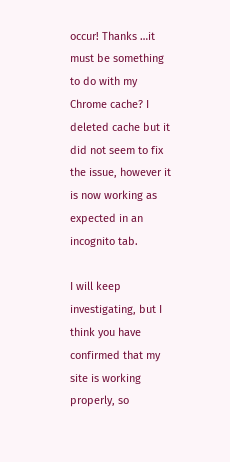occur! Thanks …it must be something to do with my Chrome cache? I deleted cache but it did not seem to fix the issue, however it is now working as expected in an incognito tab.

I will keep investigating, but I think you have confirmed that my site is working properly, so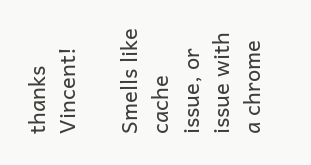thanks Vincent!

Smells like cache issue, or issue with a chrome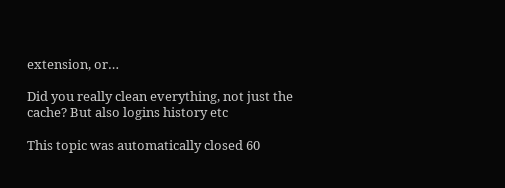extension, or…

Did you really clean everything, not just the cache? But also logins history etc

This topic was automatically closed 60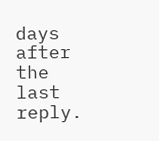days after the last reply.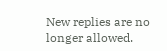New replies are no longer allowed.